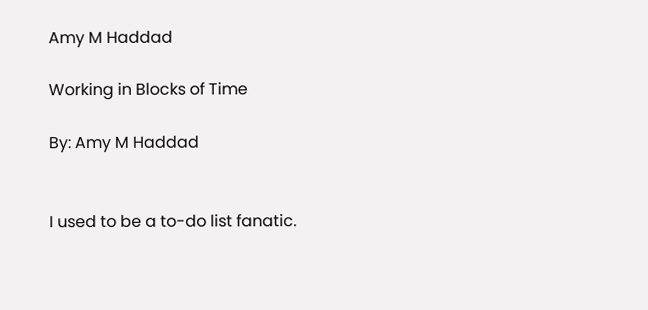Amy M Haddad

Working in Blocks of Time

By: Amy M Haddad


I used to be a to-do list fanatic.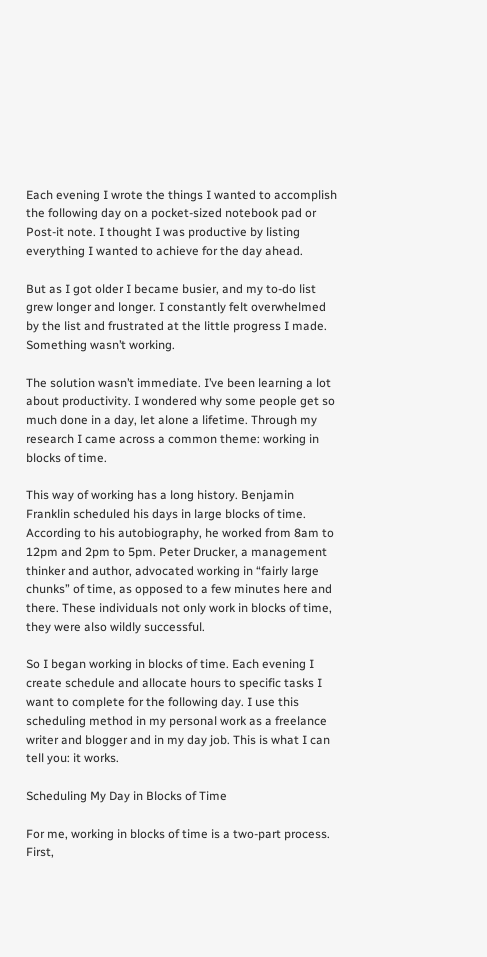Each evening I wrote the things I wanted to accomplish the following day on a pocket-sized notebook pad or Post-it note. I thought I was productive by listing everything I wanted to achieve for the day ahead.

But as I got older I became busier, and my to-do list grew longer and longer. I constantly felt overwhelmed by the list and frustrated at the little progress I made. Something wasn’t working.

The solution wasn’t immediate. I’ve been learning a lot about productivity. I wondered why some people get so much done in a day, let alone a lifetime. Through my research I came across a common theme: working in blocks of time.

This way of working has a long history. Benjamin Franklin scheduled his days in large blocks of time. According to his autobiography, he worked from 8am to 12pm and 2pm to 5pm. Peter Drucker, a management thinker and author, advocated working in “fairly large chunks” of time, as opposed to a few minutes here and there. These individuals not only work in blocks of time, they were also wildly successful.

So I began working in blocks of time. Each evening I create schedule and allocate hours to specific tasks I want to complete for the following day. I use this scheduling method in my personal work as a freelance writer and blogger and in my day job. This is what I can tell you: it works.

Scheduling My Day in Blocks of Time

For me, working in blocks of time is a two-part process. First,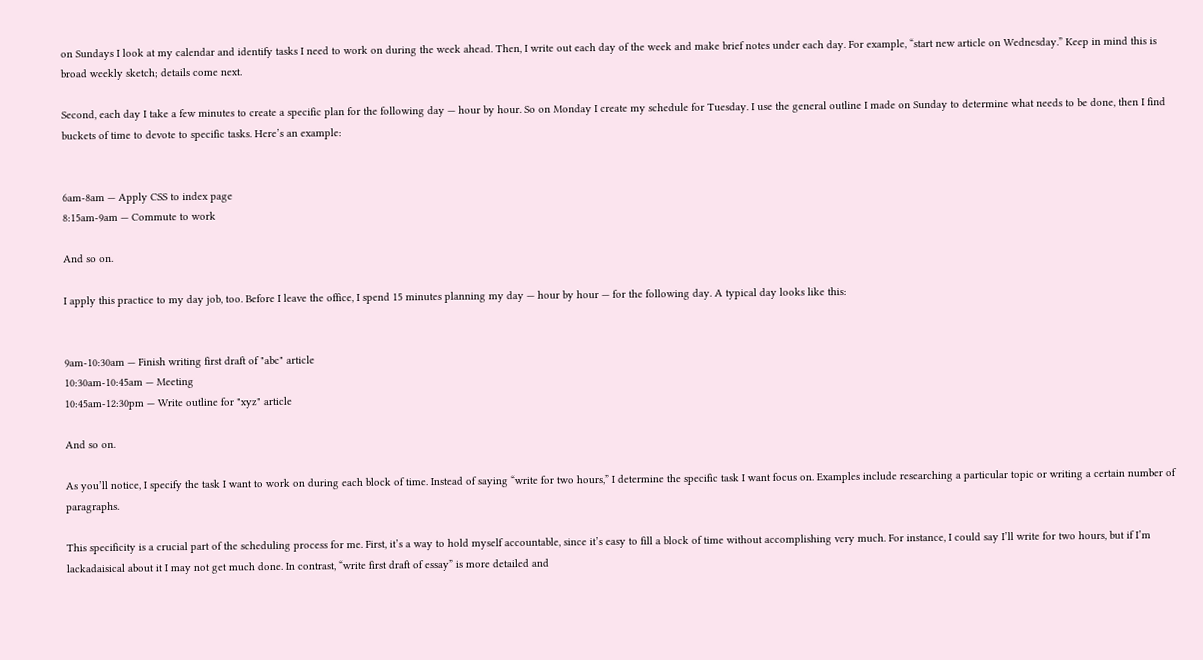on Sundays I look at my calendar and identify tasks I need to work on during the week ahead. Then, I write out each day of the week and make brief notes under each day. For example, “start new article on Wednesday.” Keep in mind this is broad weekly sketch; details come next.

Second, each day I take a few minutes to create a specific plan for the following day — hour by hour. So on Monday I create my schedule for Tuesday. I use the general outline I made on Sunday to determine what needs to be done, then I find buckets of time to devote to specific tasks. Here’s an example:


6am-8am — Apply CSS to index page
8:15am-9am — Commute to work

And so on.

I apply this practice to my day job, too. Before I leave the office, I spend 15 minutes planning my day — hour by hour — for the following day. A typical day looks like this:


9am-10:30am — Finish writing first draft of "abc" article
10:30am-10:45am — Meeting
10:45am-12:30pm — Write outline for "xyz" article

And so on.

As you’ll notice, I specify the task I want to work on during each block of time. Instead of saying “write for two hours,” I determine the specific task I want focus on. Examples include researching a particular topic or writing a certain number of paragraphs.

This specificity is a crucial part of the scheduling process for me. First, it’s a way to hold myself accountable, since it’s easy to fill a block of time without accomplishing very much. For instance, I could say I’ll write for two hours, but if I’m lackadaisical about it I may not get much done. In contrast, “write first draft of essay” is more detailed and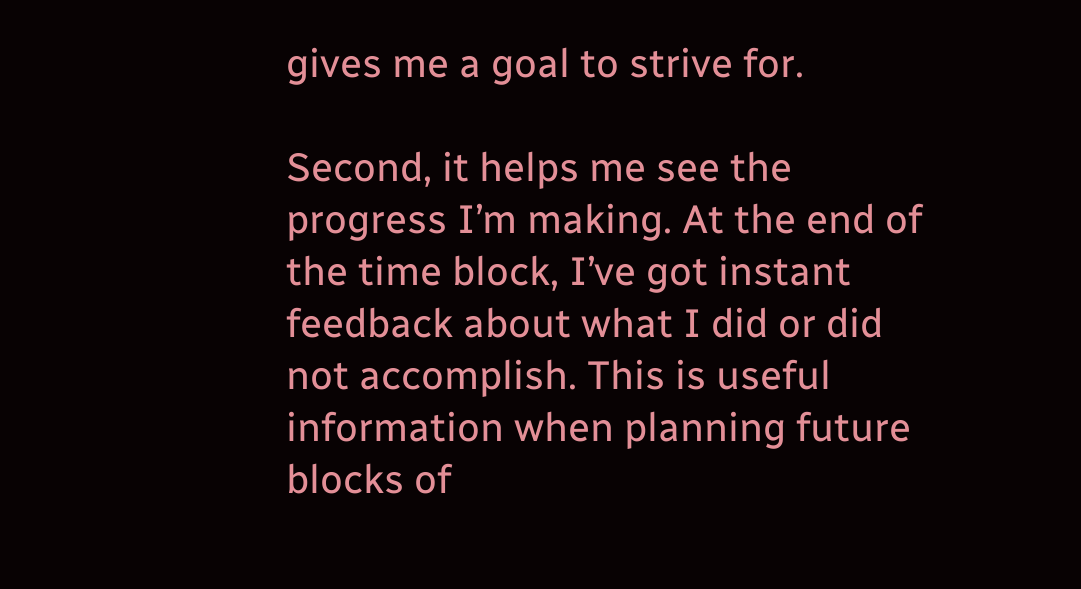gives me a goal to strive for.

Second, it helps me see the progress I’m making. At the end of the time block, I’ve got instant feedback about what I did or did not accomplish. This is useful information when planning future blocks of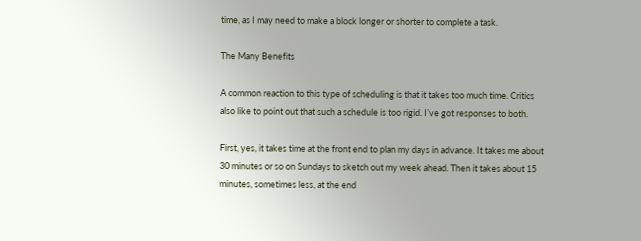time, as I may need to make a block longer or shorter to complete a task.

The Many Benefits

A common reaction to this type of scheduling is that it takes too much time. Critics also like to point out that such a schedule is too rigid. I’ve got responses to both.

First, yes, it takes time at the front end to plan my days in advance. It takes me about 30 minutes or so on Sundays to sketch out my week ahead. Then it takes about 15 minutes, sometimes less, at the end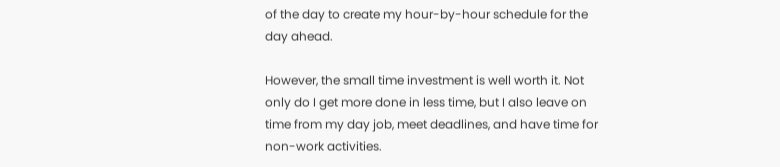of the day to create my hour-by-hour schedule for the day ahead.

However, the small time investment is well worth it. Not only do I get more done in less time, but I also leave on time from my day job, meet deadlines, and have time for non-work activities.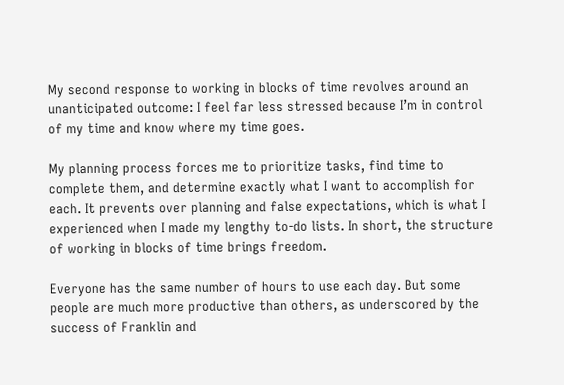My second response to working in blocks of time revolves around an unanticipated outcome: I feel far less stressed because I’m in control of my time and know where my time goes.

My planning process forces me to prioritize tasks, find time to complete them, and determine exactly what I want to accomplish for each. It prevents over planning and false expectations, which is what I experienced when I made my lengthy to-do lists. In short, the structure of working in blocks of time brings freedom.

Everyone has the same number of hours to use each day. But some people are much more productive than others, as underscored by the success of Franklin and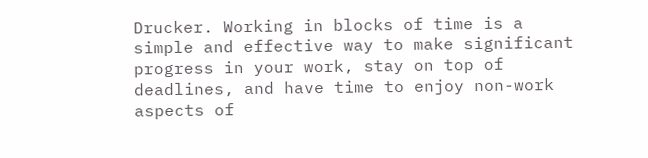Drucker. Working in blocks of time is a simple and effective way to make significant progress in your work, stay on top of deadlines, and have time to enjoy non-work aspects of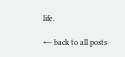life.

← back to all posts